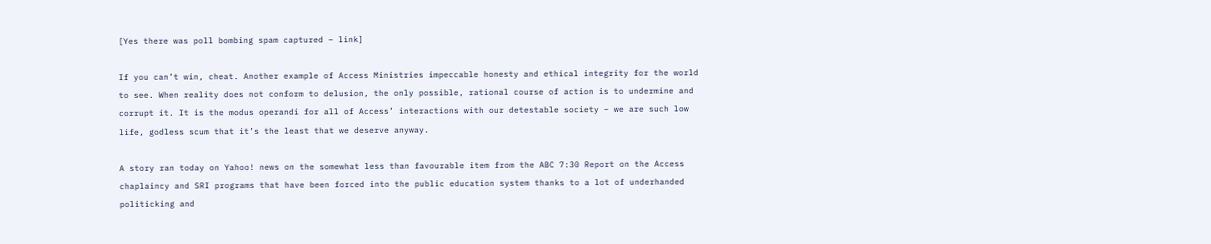[Yes there was poll bombing spam captured – link]

If you can’t win, cheat. Another example of Access Ministries impeccable honesty and ethical integrity for the world to see. When reality does not conform to delusion, the only possible, rational course of action is to undermine and corrupt it. It is the modus operandi for all of Access’ interactions with our detestable society – we are such low life, godless scum that it’s the least that we deserve anyway.

A story ran today on Yahoo! news on the somewhat less than favourable item from the ABC 7:30 Report on the Access chaplaincy and SRI programs that have been forced into the public education system thanks to a lot of underhanded politicking and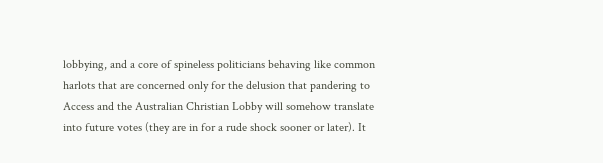lobbying, and a core of spineless politicians behaving like common harlots that are concerned only for the delusion that pandering to Access and the Australian Christian Lobby will somehow translate into future votes (they are in for a rude shock sooner or later). It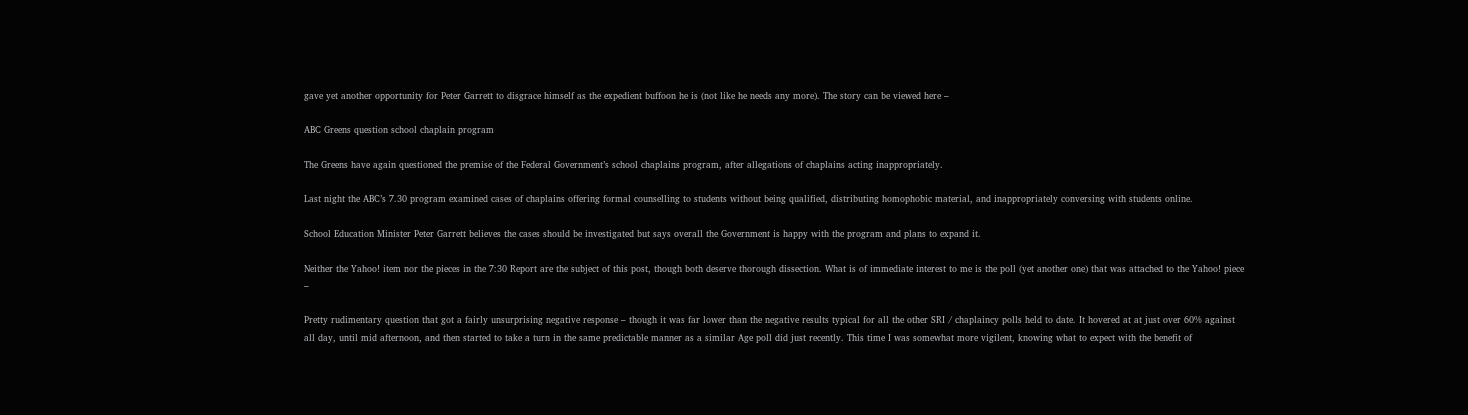gave yet another opportunity for Peter Garrett to disgrace himself as the expedient buffoon he is (not like he needs any more). The story can be viewed here –

ABC Greens question school chaplain program

The Greens have again questioned the premise of the Federal Government’s school chaplains program, after allegations of chaplains acting inappropriately.

Last night the ABC’s 7.30 program examined cases of chaplains offering formal counselling to students without being qualified, distributing homophobic material, and inappropriately conversing with students online.

School Education Minister Peter Garrett believes the cases should be investigated but says overall the Government is happy with the program and plans to expand it.

Neither the Yahoo! item nor the pieces in the 7:30 Report are the subject of this post, though both deserve thorough dissection. What is of immediate interest to me is the poll (yet another one) that was attached to the Yahoo! piece –

Pretty rudimentary question that got a fairly unsurprising negative response – though it was far lower than the negative results typical for all the other SRI / chaplaincy polls held to date. It hovered at at just over 60% against all day, until mid afternoon, and then started to take a turn in the same predictable manner as a similar Age poll did just recently. This time I was somewhat more vigilent, knowing what to expect with the benefit of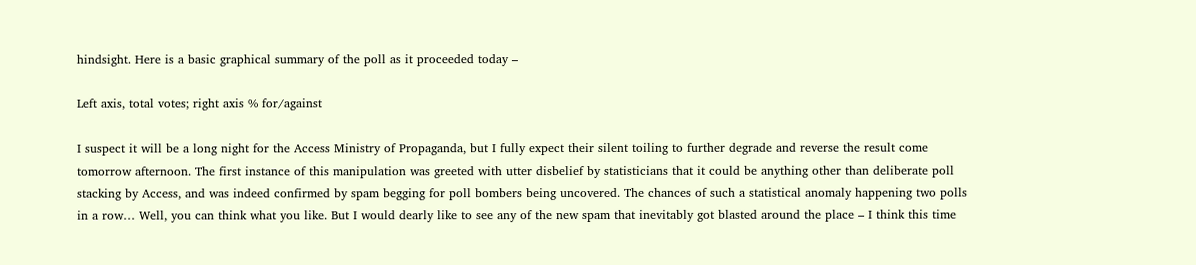hindsight. Here is a basic graphical summary of the poll as it proceeded today –

Left axis, total votes; right axis % for/against

I suspect it will be a long night for the Access Ministry of Propaganda, but I fully expect their silent toiling to further degrade and reverse the result come tomorrow afternoon. The first instance of this manipulation was greeted with utter disbelief by statisticians that it could be anything other than deliberate poll stacking by Access, and was indeed confirmed by spam begging for poll bombers being uncovered. The chances of such a statistical anomaly happening two polls in a row… Well, you can think what you like. But I would dearly like to see any of the new spam that inevitably got blasted around the place – I think this time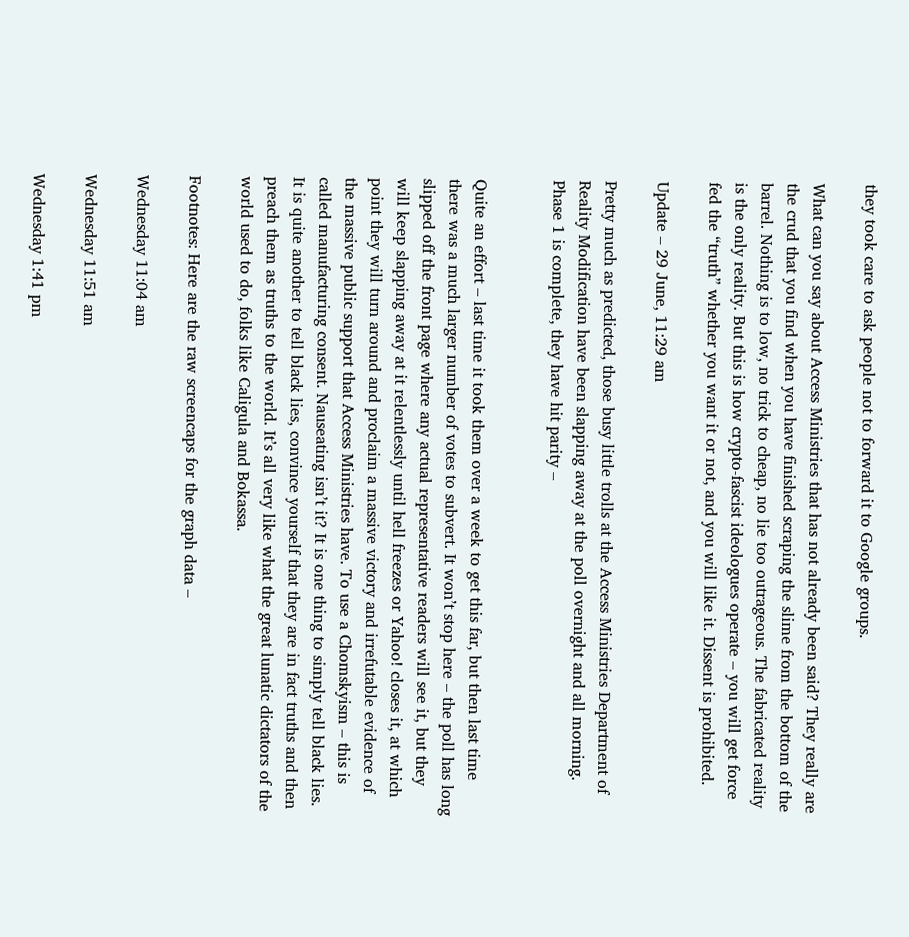they took care to ask people not to forward it to Google groups.

What can you say about Access Ministries that has not already been said? They really are the crud that you find when you have finished scraping the slime from the bottom of the barrel. Nothing is to low, no trick to cheap, no lie too outrageous. The fabricated reality is the only reality. But this is how crypto-fascist ideologues operate – you will get force fed the “truth” whether you want it or not, and you will like it. Dissent is prohibited.

Update – 29 June, 11:29 am

Pretty much as predicted, those busy little trolls at the Access Ministries Department of Reality Modification have been slapping away at the poll overnight and all morning. Phase 1 is complete, they have hit parity –


Quite an effort – last time it took them over a week to get this far, but then last time there was a much larger number of votes to subvert. It won’t stop here – the poll has long slipped off the front page where any actual representative readers will see it, but they will keep slapping away at it relentlessly until hell freezes or Yahoo! closes it, at which point they will turn around and proclaim a massive victory and irrefutable evidence of the massive public support that Access Ministries have. To use a Chomskyism – this is called manufacturing consent. Nauseating isn’t it? It is one thing to simply tell black lies. It is quite another to tell black lies, convince yourself that they are in fact truths and then preach them as truths to the world. It’s all very like what the great lunatic dictators of the world used to do, folks like Caligula and Bokassa.

Footnotes: Here are the raw screencaps for the graph data –

Wednesday 11:04 am

Wednesday 11:51 am

Wednesday 1:41 pm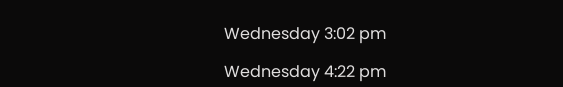Wednesday 3:02 pm

Wednesday 4:22 pm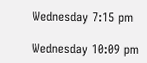Wednesday 7:15 pm

Wednesday 10:09 pm